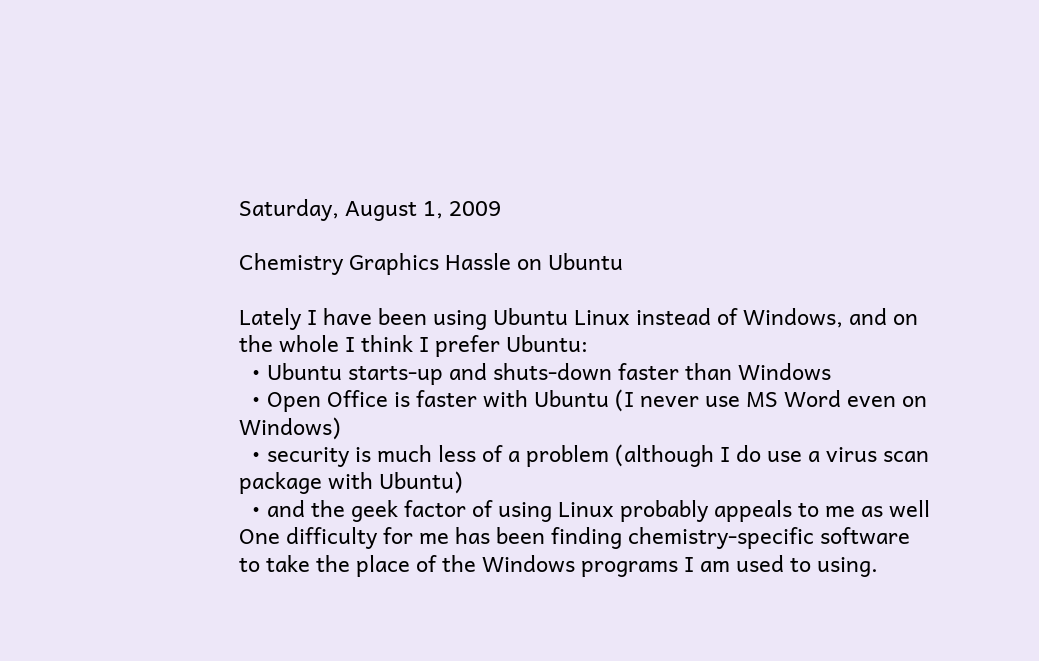Saturday, August 1, 2009

Chemistry Graphics Hassle on Ubuntu

Lately I have been using Ubuntu Linux instead of Windows, and on the whole I think I prefer Ubuntu:
  • Ubuntu starts-up and shuts-down faster than Windows
  • Open Office is faster with Ubuntu (I never use MS Word even on Windows)
  • security is much less of a problem (although I do use a virus scan package with Ubuntu)
  • and the geek factor of using Linux probably appeals to me as well
One difficulty for me has been finding chemistry-specific software to take the place of the Windows programs I am used to using.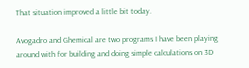That situation improved a little bit today.

Avogadro and Ghemical are two programs I have been playing around with for building and doing simple calculations on 3D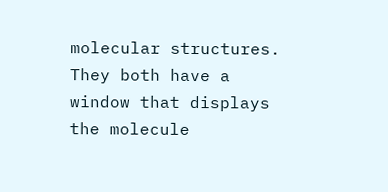molecular structures. They both have a window that displays the molecule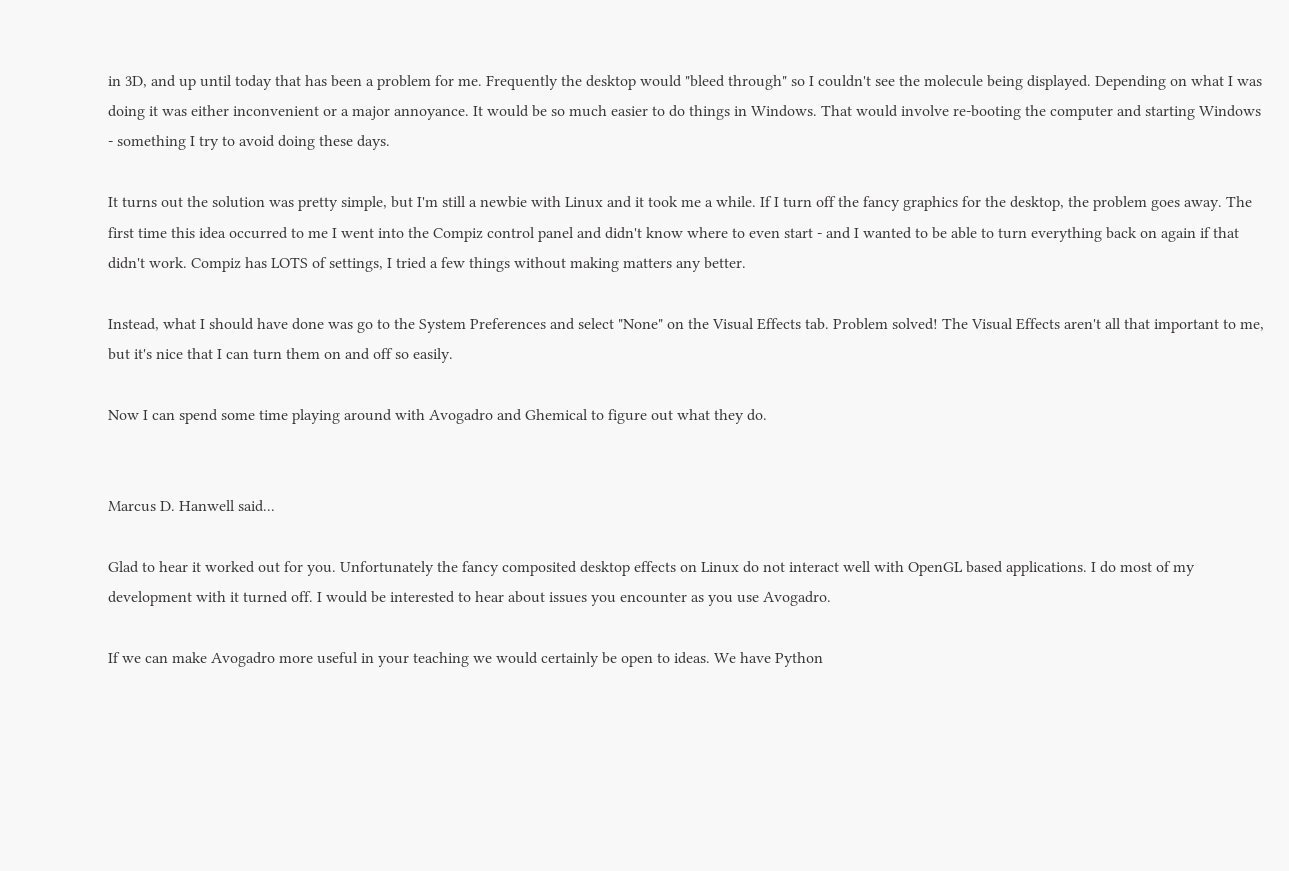in 3D, and up until today that has been a problem for me. Frequently the desktop would "bleed through" so I couldn't see the molecule being displayed. Depending on what I was doing it was either inconvenient or a major annoyance. It would be so much easier to do things in Windows. That would involve re-booting the computer and starting Windows - something I try to avoid doing these days.

It turns out the solution was pretty simple, but I'm still a newbie with Linux and it took me a while. If I turn off the fancy graphics for the desktop, the problem goes away. The first time this idea occurred to me I went into the Compiz control panel and didn't know where to even start - and I wanted to be able to turn everything back on again if that didn't work. Compiz has LOTS of settings, I tried a few things without making matters any better.

Instead, what I should have done was go to the System Preferences and select "None" on the Visual Effects tab. Problem solved! The Visual Effects aren't all that important to me, but it's nice that I can turn them on and off so easily.

Now I can spend some time playing around with Avogadro and Ghemical to figure out what they do.


Marcus D. Hanwell said...

Glad to hear it worked out for you. Unfortunately the fancy composited desktop effects on Linux do not interact well with OpenGL based applications. I do most of my development with it turned off. I would be interested to hear about issues you encounter as you use Avogadro.

If we can make Avogadro more useful in your teaching we would certainly be open to ideas. We have Python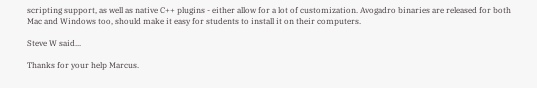scripting support, as well as native C++ plugins - either allow for a lot of customization. Avogadro binaries are released for both Mac and Windows too, should make it easy for students to install it on their computers.

Steve W said...

Thanks for your help Marcus.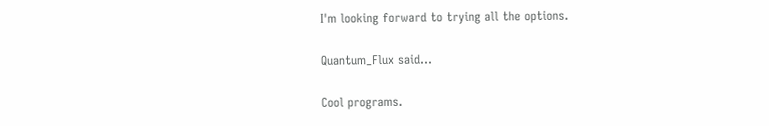I'm looking forward to trying all the options.

Quantum_Flux said...

Cool programs.